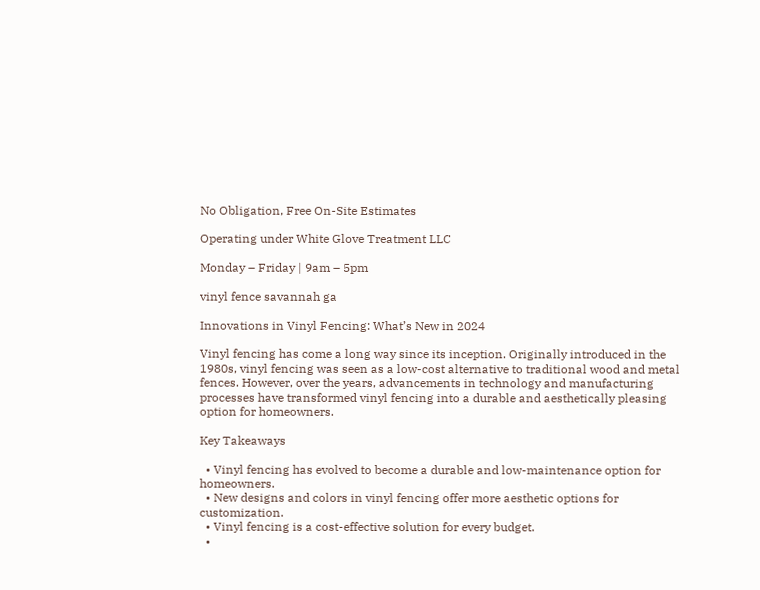No Obligation, Free On-Site Estimates

Operating under White Glove Treatment LLC

Monday – Friday | 9am – 5pm

vinyl fence savannah ga

Innovations in Vinyl Fencing: What’s New in 2024

Vinyl fencing has come a long way since its inception. Originally introduced in the 1980s, vinyl fencing was seen as a low-cost alternative to traditional wood and metal fences. However, over the years, advancements in technology and manufacturing processes have transformed vinyl fencing into a durable and aesthetically pleasing option for homeowners.

Key Takeaways

  • Vinyl fencing has evolved to become a durable and low-maintenance option for homeowners.
  • New designs and colors in vinyl fencing offer more aesthetic options for customization.
  • Vinyl fencing is a cost-effective solution for every budget.
  •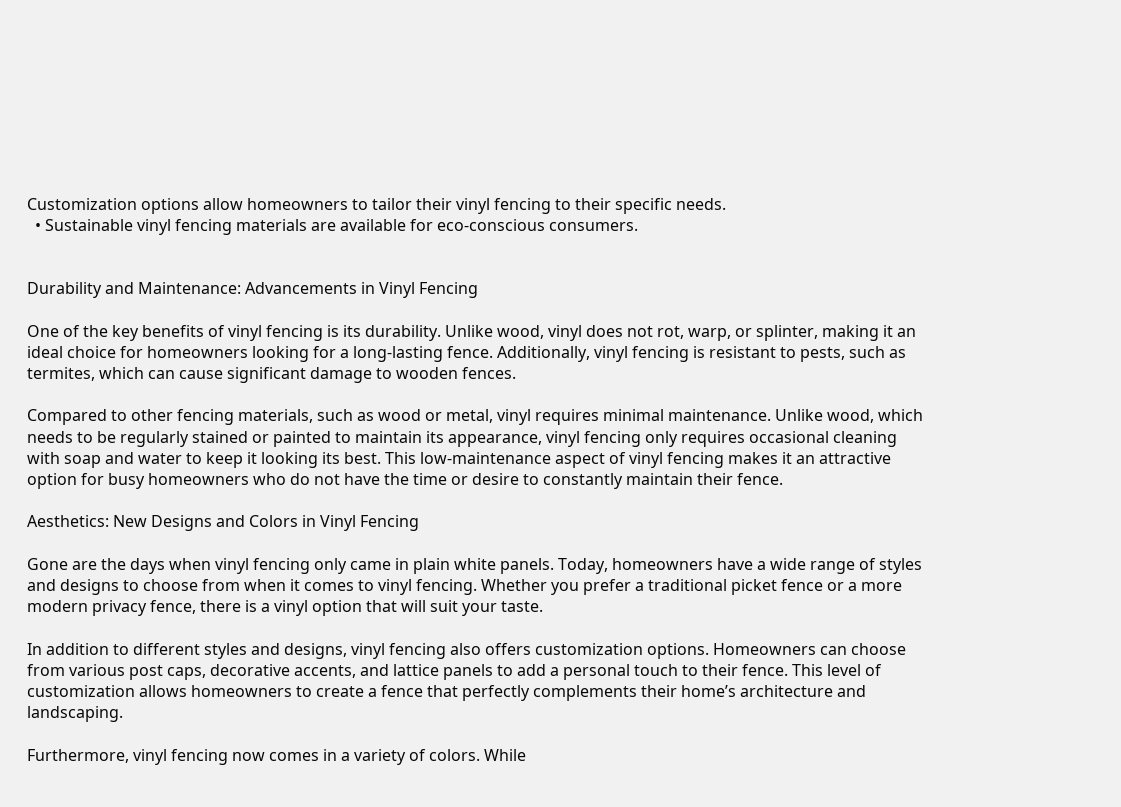Customization options allow homeowners to tailor their vinyl fencing to their specific needs.
  • Sustainable vinyl fencing materials are available for eco-conscious consumers.


Durability and Maintenance: Advancements in Vinyl Fencing

One of the key benefits of vinyl fencing is its durability. Unlike wood, vinyl does not rot, warp, or splinter, making it an ideal choice for homeowners looking for a long-lasting fence. Additionally, vinyl fencing is resistant to pests, such as termites, which can cause significant damage to wooden fences.

Compared to other fencing materials, such as wood or metal, vinyl requires minimal maintenance. Unlike wood, which needs to be regularly stained or painted to maintain its appearance, vinyl fencing only requires occasional cleaning with soap and water to keep it looking its best. This low-maintenance aspect of vinyl fencing makes it an attractive option for busy homeowners who do not have the time or desire to constantly maintain their fence.

Aesthetics: New Designs and Colors in Vinyl Fencing

Gone are the days when vinyl fencing only came in plain white panels. Today, homeowners have a wide range of styles and designs to choose from when it comes to vinyl fencing. Whether you prefer a traditional picket fence or a more modern privacy fence, there is a vinyl option that will suit your taste.

In addition to different styles and designs, vinyl fencing also offers customization options. Homeowners can choose from various post caps, decorative accents, and lattice panels to add a personal touch to their fence. This level of customization allows homeowners to create a fence that perfectly complements their home’s architecture and landscaping.

Furthermore, vinyl fencing now comes in a variety of colors. While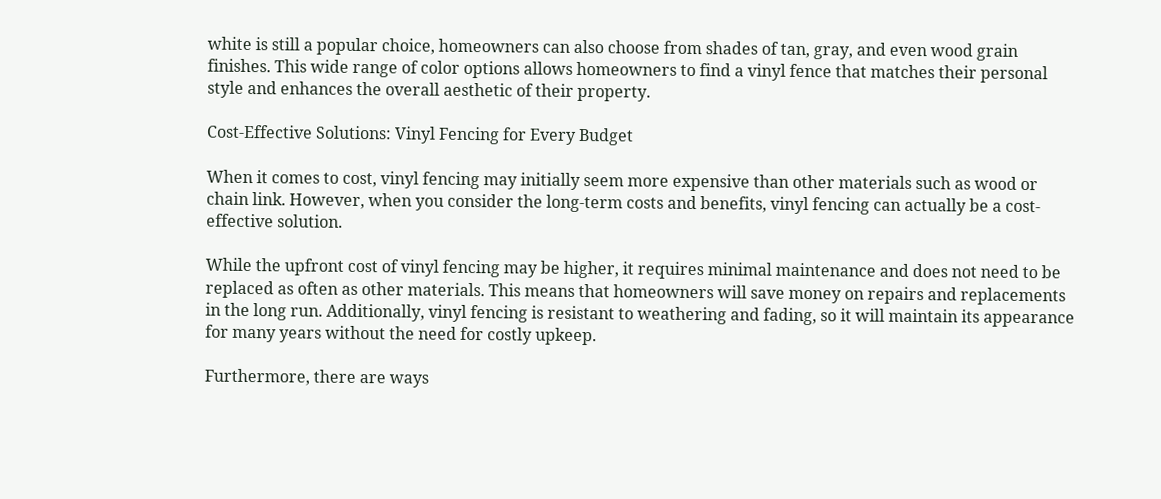white is still a popular choice, homeowners can also choose from shades of tan, gray, and even wood grain finishes. This wide range of color options allows homeowners to find a vinyl fence that matches their personal style and enhances the overall aesthetic of their property.

Cost-Effective Solutions: Vinyl Fencing for Every Budget

When it comes to cost, vinyl fencing may initially seem more expensive than other materials such as wood or chain link. However, when you consider the long-term costs and benefits, vinyl fencing can actually be a cost-effective solution.

While the upfront cost of vinyl fencing may be higher, it requires minimal maintenance and does not need to be replaced as often as other materials. This means that homeowners will save money on repairs and replacements in the long run. Additionally, vinyl fencing is resistant to weathering and fading, so it will maintain its appearance for many years without the need for costly upkeep.

Furthermore, there are ways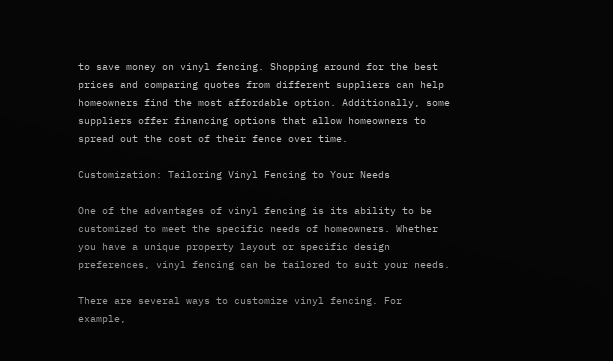to save money on vinyl fencing. Shopping around for the best prices and comparing quotes from different suppliers can help homeowners find the most affordable option. Additionally, some suppliers offer financing options that allow homeowners to spread out the cost of their fence over time.

Customization: Tailoring Vinyl Fencing to Your Needs

One of the advantages of vinyl fencing is its ability to be customized to meet the specific needs of homeowners. Whether you have a unique property layout or specific design preferences, vinyl fencing can be tailored to suit your needs.

There are several ways to customize vinyl fencing. For example,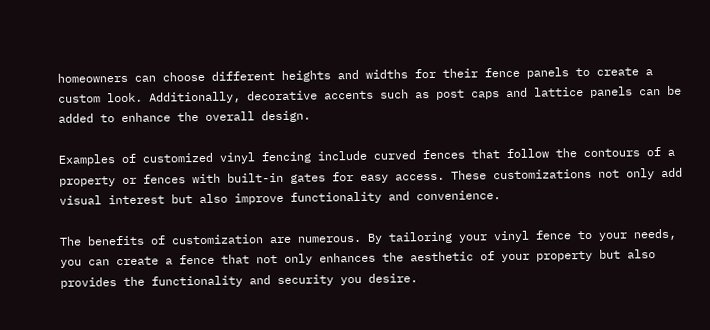homeowners can choose different heights and widths for their fence panels to create a custom look. Additionally, decorative accents such as post caps and lattice panels can be added to enhance the overall design.

Examples of customized vinyl fencing include curved fences that follow the contours of a property or fences with built-in gates for easy access. These customizations not only add visual interest but also improve functionality and convenience.

The benefits of customization are numerous. By tailoring your vinyl fence to your needs, you can create a fence that not only enhances the aesthetic of your property but also provides the functionality and security you desire.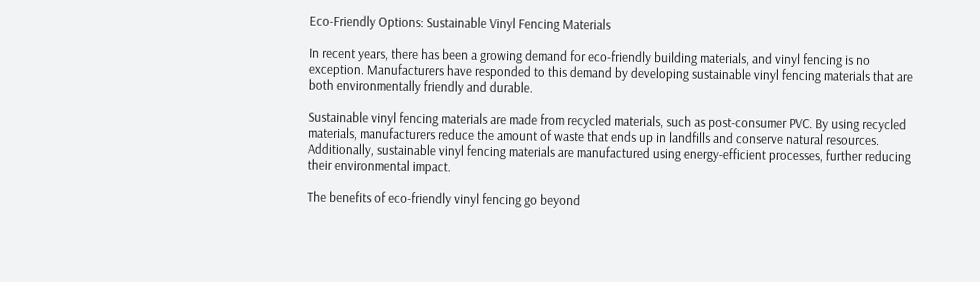Eco-Friendly Options: Sustainable Vinyl Fencing Materials

In recent years, there has been a growing demand for eco-friendly building materials, and vinyl fencing is no exception. Manufacturers have responded to this demand by developing sustainable vinyl fencing materials that are both environmentally friendly and durable.

Sustainable vinyl fencing materials are made from recycled materials, such as post-consumer PVC. By using recycled materials, manufacturers reduce the amount of waste that ends up in landfills and conserve natural resources. Additionally, sustainable vinyl fencing materials are manufactured using energy-efficient processes, further reducing their environmental impact.

The benefits of eco-friendly vinyl fencing go beyond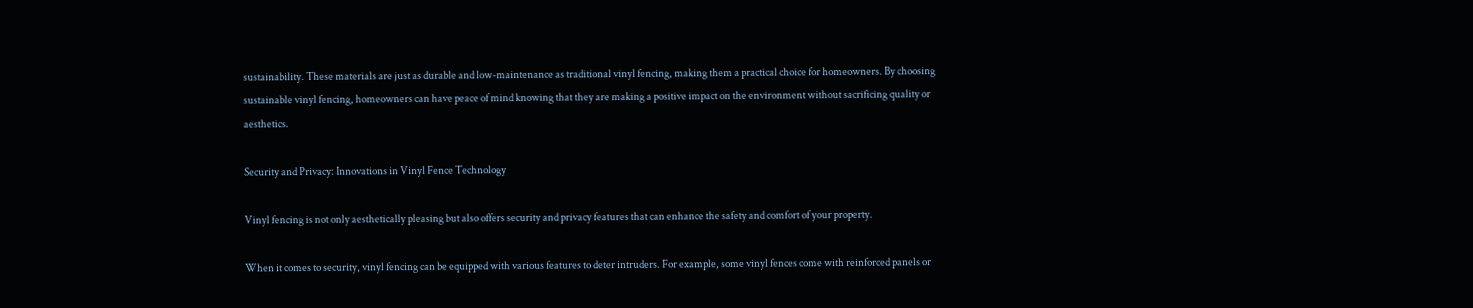sustainability. These materials are just as durable and low-maintenance as traditional vinyl fencing, making them a practical choice for homeowners. By choosing sustainable vinyl fencing, homeowners can have peace of mind knowing that they are making a positive impact on the environment without sacrificing quality or aesthetics.

Security and Privacy: Innovations in Vinyl Fence Technology

Vinyl fencing is not only aesthetically pleasing but also offers security and privacy features that can enhance the safety and comfort of your property.

When it comes to security, vinyl fencing can be equipped with various features to deter intruders. For example, some vinyl fences come with reinforced panels or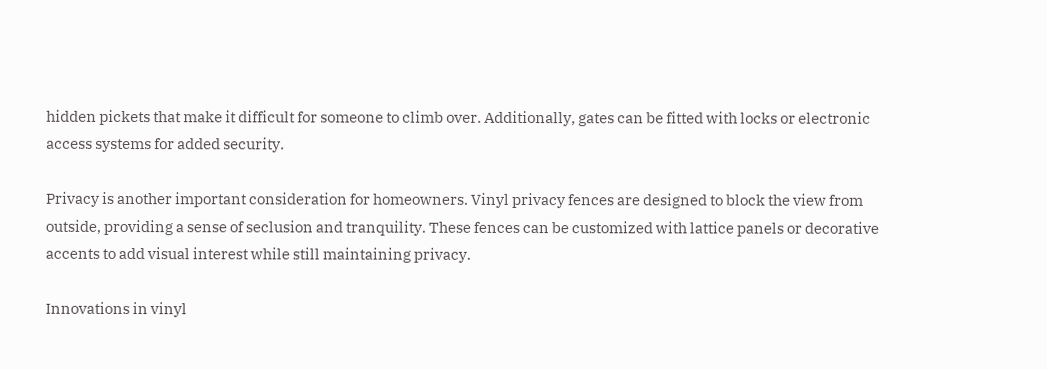hidden pickets that make it difficult for someone to climb over. Additionally, gates can be fitted with locks or electronic access systems for added security.

Privacy is another important consideration for homeowners. Vinyl privacy fences are designed to block the view from outside, providing a sense of seclusion and tranquility. These fences can be customized with lattice panels or decorative accents to add visual interest while still maintaining privacy.

Innovations in vinyl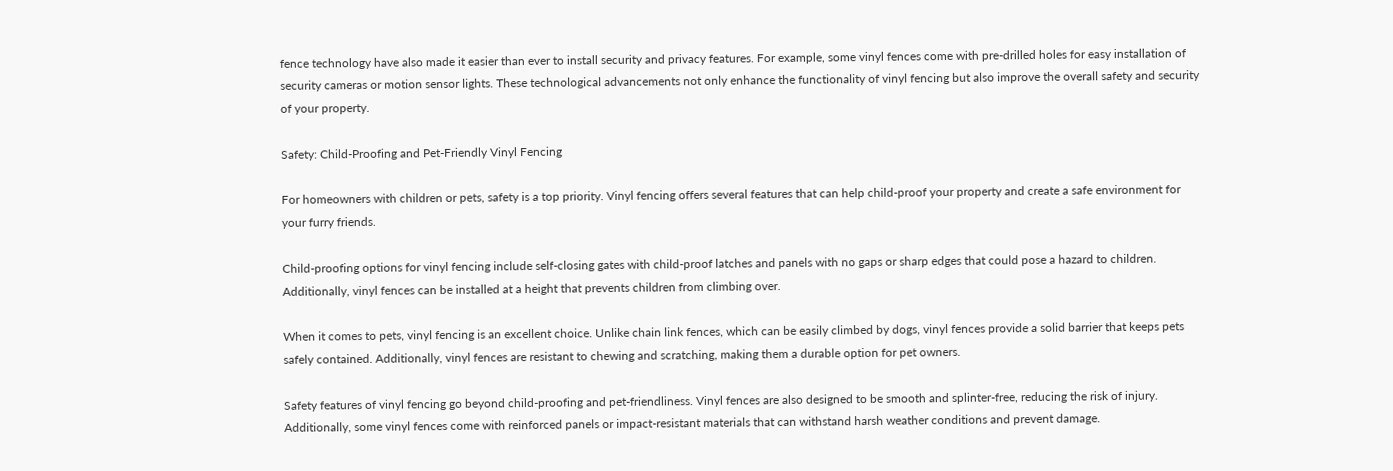fence technology have also made it easier than ever to install security and privacy features. For example, some vinyl fences come with pre-drilled holes for easy installation of security cameras or motion sensor lights. These technological advancements not only enhance the functionality of vinyl fencing but also improve the overall safety and security of your property.

Safety: Child-Proofing and Pet-Friendly Vinyl Fencing

For homeowners with children or pets, safety is a top priority. Vinyl fencing offers several features that can help child-proof your property and create a safe environment for your furry friends.

Child-proofing options for vinyl fencing include self-closing gates with child-proof latches and panels with no gaps or sharp edges that could pose a hazard to children. Additionally, vinyl fences can be installed at a height that prevents children from climbing over.

When it comes to pets, vinyl fencing is an excellent choice. Unlike chain link fences, which can be easily climbed by dogs, vinyl fences provide a solid barrier that keeps pets safely contained. Additionally, vinyl fences are resistant to chewing and scratching, making them a durable option for pet owners.

Safety features of vinyl fencing go beyond child-proofing and pet-friendliness. Vinyl fences are also designed to be smooth and splinter-free, reducing the risk of injury. Additionally, some vinyl fences come with reinforced panels or impact-resistant materials that can withstand harsh weather conditions and prevent damage.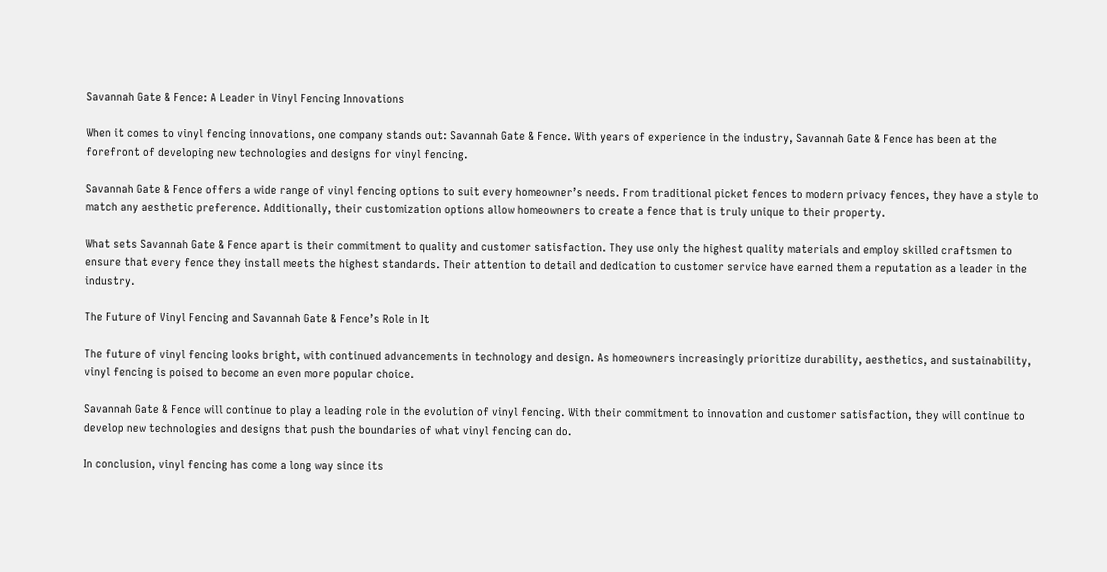Savannah Gate & Fence: A Leader in Vinyl Fencing Innovations

When it comes to vinyl fencing innovations, one company stands out: Savannah Gate & Fence. With years of experience in the industry, Savannah Gate & Fence has been at the forefront of developing new technologies and designs for vinyl fencing.

Savannah Gate & Fence offers a wide range of vinyl fencing options to suit every homeowner’s needs. From traditional picket fences to modern privacy fences, they have a style to match any aesthetic preference. Additionally, their customization options allow homeowners to create a fence that is truly unique to their property.

What sets Savannah Gate & Fence apart is their commitment to quality and customer satisfaction. They use only the highest quality materials and employ skilled craftsmen to ensure that every fence they install meets the highest standards. Their attention to detail and dedication to customer service have earned them a reputation as a leader in the industry.

The Future of Vinyl Fencing and Savannah Gate & Fence’s Role in It

The future of vinyl fencing looks bright, with continued advancements in technology and design. As homeowners increasingly prioritize durability, aesthetics, and sustainability, vinyl fencing is poised to become an even more popular choice.

Savannah Gate & Fence will continue to play a leading role in the evolution of vinyl fencing. With their commitment to innovation and customer satisfaction, they will continue to develop new technologies and designs that push the boundaries of what vinyl fencing can do.

In conclusion, vinyl fencing has come a long way since its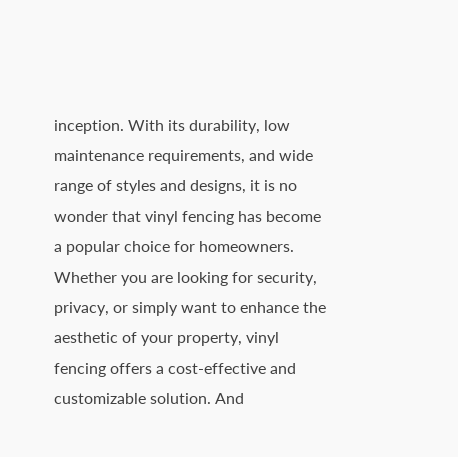inception. With its durability, low maintenance requirements, and wide range of styles and designs, it is no wonder that vinyl fencing has become a popular choice for homeowners. Whether you are looking for security, privacy, or simply want to enhance the aesthetic of your property, vinyl fencing offers a cost-effective and customizable solution. And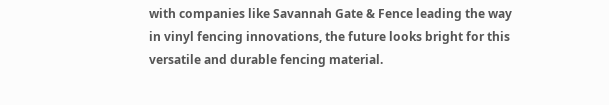with companies like Savannah Gate & Fence leading the way in vinyl fencing innovations, the future looks bright for this versatile and durable fencing material.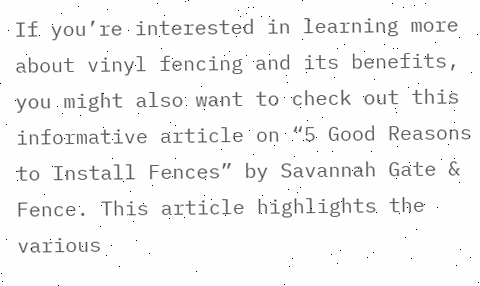If you’re interested in learning more about vinyl fencing and its benefits, you might also want to check out this informative article on “5 Good Reasons to Install Fences” by Savannah Gate & Fence. This article highlights the various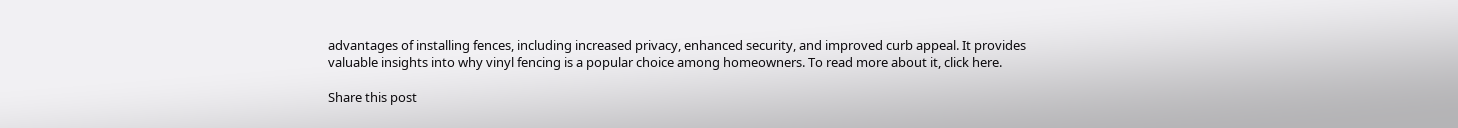advantages of installing fences, including increased privacy, enhanced security, and improved curb appeal. It provides valuable insights into why vinyl fencing is a popular choice among homeowners. To read more about it, click here.

Share this post